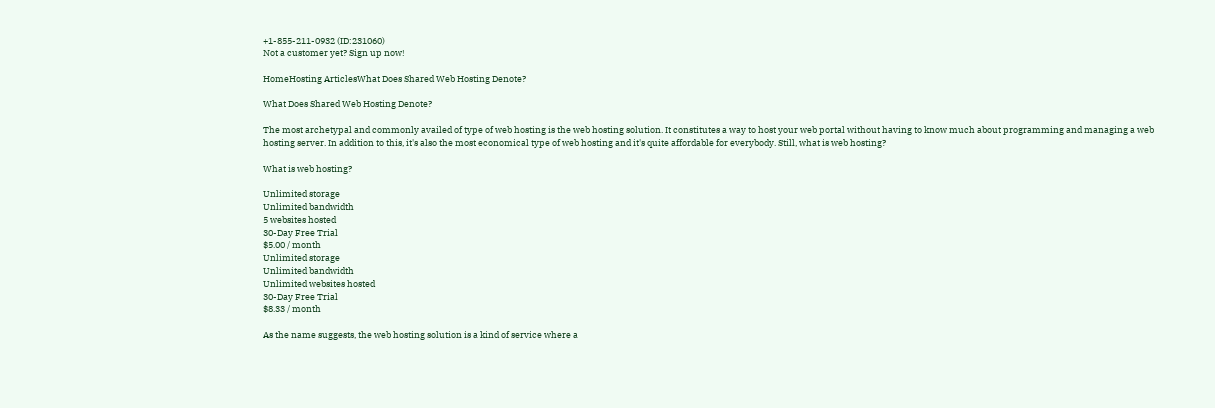+1-855-211-0932 (ID:231060)
Not a customer yet? Sign up now!

HomeHosting ArticlesWhat Does Shared Web Hosting Denote?

What Does Shared Web Hosting Denote?

The most archetypal and commonly availed of type of web hosting is the web hosting solution. It constitutes a way to host your web portal without having to know much about programming and managing a web hosting server. In addition to this, it's also the most economical type of web hosting and it's quite affordable for everybody. Still, what is web hosting?

What is web hosting?

Unlimited storage
Unlimited bandwidth
5 websites hosted
30-Day Free Trial
$5.00 / month
Unlimited storage
Unlimited bandwidth
Unlimited websites hosted
30-Day Free Trial
$8.33 / month

As the name suggests, the web hosting solution is a kind of service where a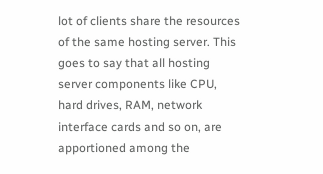lot of clients share the resources of the same hosting server. This goes to say that all hosting server components like CPU, hard drives, RAM, network interface cards and so on, are apportioned among the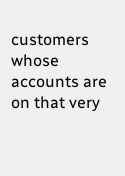customers whose accounts are on that very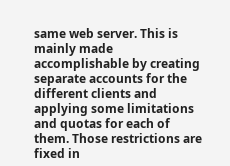same web server. This is mainly made accomplishable by creating separate accounts for the different clients and applying some limitations and quotas for each of them. Those restrictions are fixed in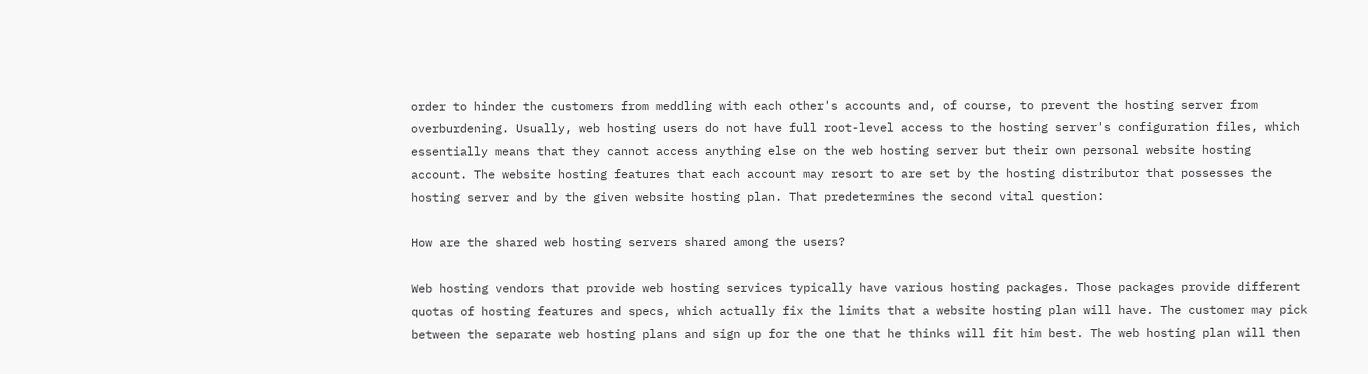order to hinder the customers from meddling with each other's accounts and, of course, to prevent the hosting server from overburdening. Usually, web hosting users do not have full root-level access to the hosting server's configuration files, which essentially means that they cannot access anything else on the web hosting server but their own personal website hosting account. The website hosting features that each account may resort to are set by the hosting distributor that possesses the hosting server and by the given website hosting plan. That predetermines the second vital question:

How are the shared web hosting servers shared among the users?

Web hosting vendors that provide web hosting services typically have various hosting packages. Those packages provide different quotas of hosting features and specs, which actually fix the limits that a website hosting plan will have. The customer may pick between the separate web hosting plans and sign up for the one that he thinks will fit him best. The web hosting plan will then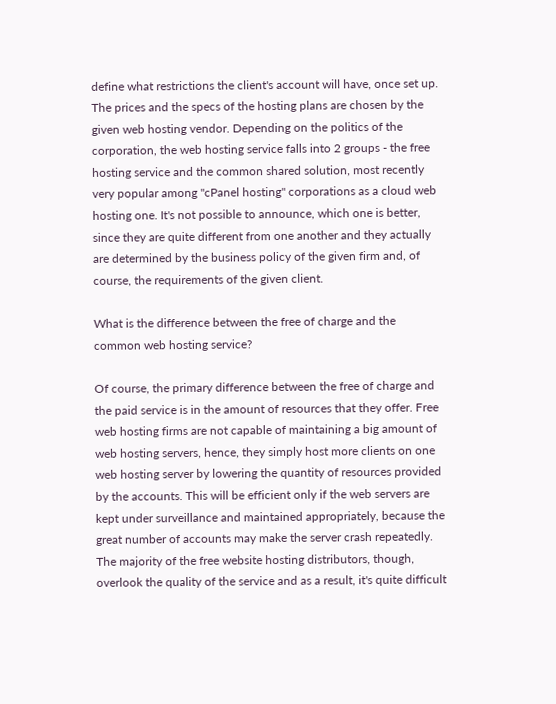define what restrictions the client's account will have, once set up. The prices and the specs of the hosting plans are chosen by the given web hosting vendor. Depending on the politics of the corporation, the web hosting service falls into 2 groups - the free hosting service and the common shared solution, most recently very popular among "cPanel hosting" corporations as a cloud web hosting one. It's not possible to announce, which one is better, since they are quite different from one another and they actually are determined by the business policy of the given firm and, of course, the requirements of the given client.

What is the difference between the free of charge and the common web hosting service?

Of course, the primary difference between the free of charge and the paid service is in the amount of resources that they offer. Free web hosting firms are not capable of maintaining a big amount of web hosting servers, hence, they simply host more clients on one web hosting server by lowering the quantity of resources provided by the accounts. This will be efficient only if the web servers are kept under surveillance and maintained appropriately, because the great number of accounts may make the server crash repeatedly. The majority of the free website hosting distributors, though, overlook the quality of the service and as a result, it's quite difficult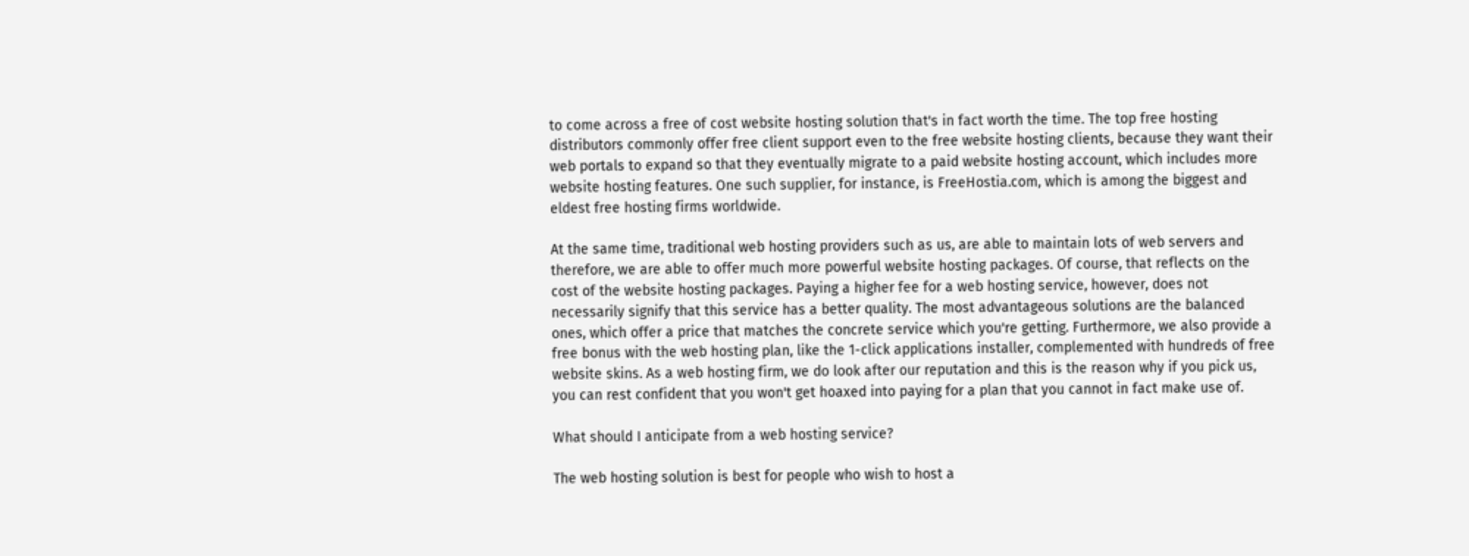to come across a free of cost website hosting solution that's in fact worth the time. The top free hosting distributors commonly offer free client support even to the free website hosting clients, because they want their web portals to expand so that they eventually migrate to a paid website hosting account, which includes more website hosting features. One such supplier, for instance, is FreeHostia.com, which is among the biggest and eldest free hosting firms worldwide.

At the same time, traditional web hosting providers such as us, are able to maintain lots of web servers and therefore, we are able to offer much more powerful website hosting packages. Of course, that reflects on the cost of the website hosting packages. Paying a higher fee for a web hosting service, however, does not necessarily signify that this service has a better quality. The most advantageous solutions are the balanced ones, which offer a price that matches the concrete service which you're getting. Furthermore, we also provide a free bonus with the web hosting plan, like the 1-click applications installer, complemented with hundreds of free website skins. As a web hosting firm, we do look after our reputation and this is the reason why if you pick us, you can rest confident that you won't get hoaxed into paying for a plan that you cannot in fact make use of.

What should I anticipate from a web hosting service?

The web hosting solution is best for people who wish to host a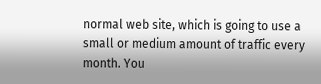normal web site, which is going to use a small or medium amount of traffic every month. You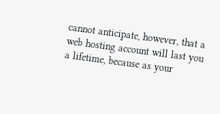cannot anticipate, however, that a web hosting account will last you a lifetime, because as your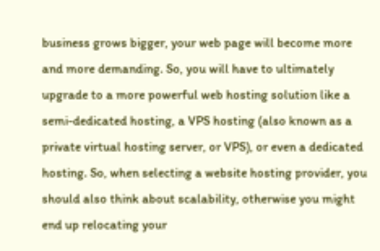business grows bigger, your web page will become more and more demanding. So, you will have to ultimately upgrade to a more powerful web hosting solution like a semi-dedicated hosting, a VPS hosting (also known as a private virtual hosting server, or VPS), or even a dedicated hosting. So, when selecting a website hosting provider, you should also think about scalability, otherwise you might end up relocating your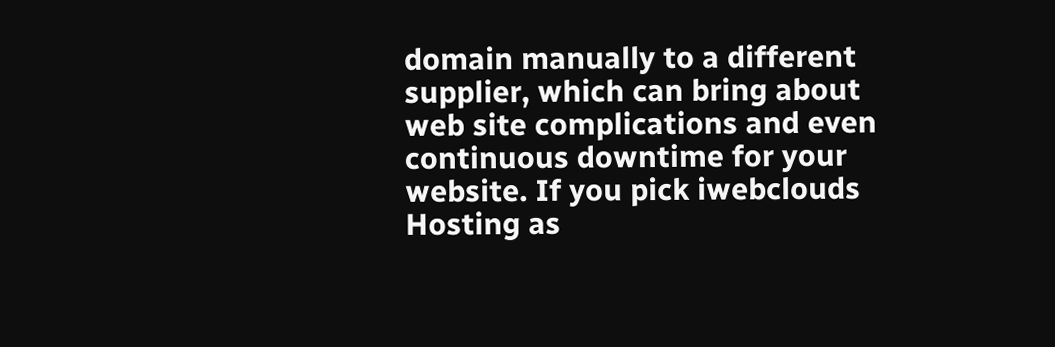domain manually to a different supplier, which can bring about web site complications and even continuous downtime for your website. If you pick iwebclouds Hosting as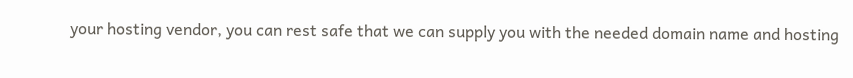your hosting vendor, you can rest safe that we can supply you with the needed domain name and hosting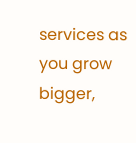services as you grow bigger,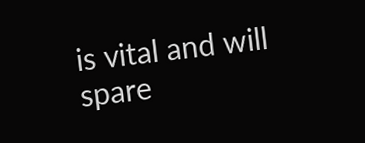is vital and will spare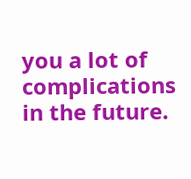you a lot of complications in the future.